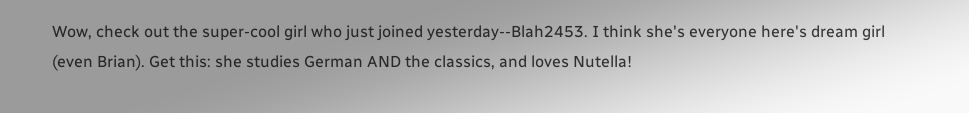Wow, check out the super-cool girl who just joined yesterday--Blah2453. I think she's everyone here's dream girl (even Brian). Get this: she studies German AND the classics, and loves Nutella!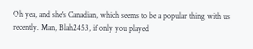Oh yea, and she's Canadian, which seems to be a popular thing with us recently. Man, Blah2453, if only you played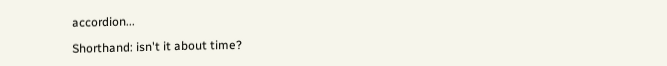accordion...

Shorthand: isn't it about time?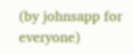(by johnsapp for everyone)